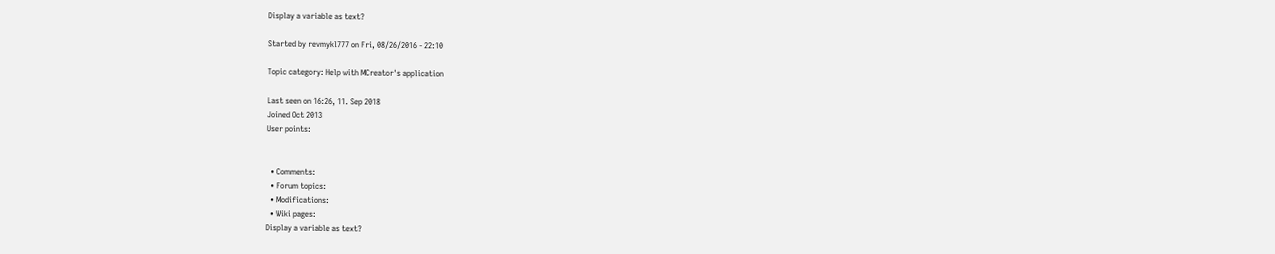Display a variable as text?

Started by revmykl777 on Fri, 08/26/2016 - 22:10

Topic category: Help with MCreator's application

Last seen on 16:26, 11. Sep 2018
Joined Oct 2013
User points:


  • Comments:
  • Forum topics:
  • Modifications:
  • Wiki pages:
Display a variable as text?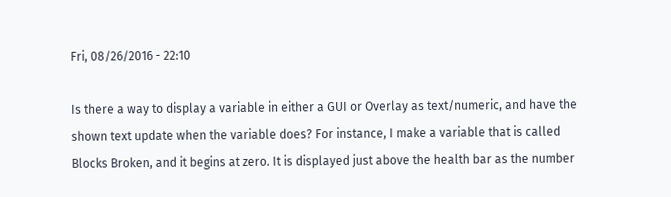Fri, 08/26/2016 - 22:10

Is there a way to display a variable in either a GUI or Overlay as text/numeric, and have the shown text update when the variable does? For instance, I make a variable that is called Blocks Broken, and it begins at zero. It is displayed just above the health bar as the number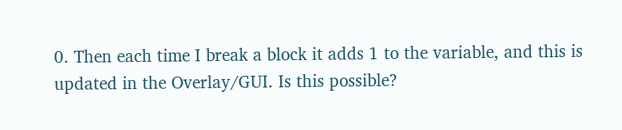0. Then each time I break a block it adds 1 to the variable, and this is updated in the Overlay/GUI. Is this possible?